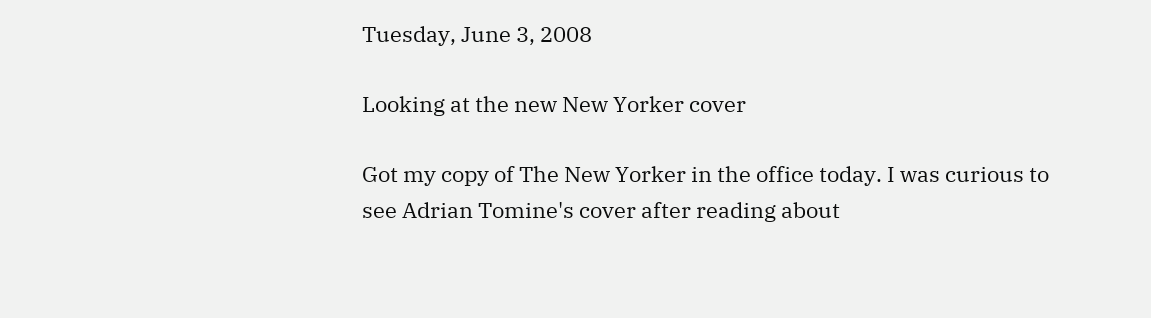Tuesday, June 3, 2008

Looking at the new New Yorker cover

Got my copy of The New Yorker in the office today. I was curious to see Adrian Tomine's cover after reading about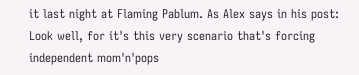it last night at Flaming Pablum. As Alex says in his post: Look well, for it's this very scenario that's forcing independent mom'n'pops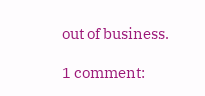out of business.

1 comment: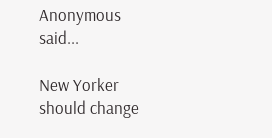Anonymous said...

New Yorker should change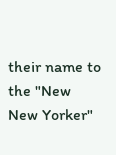their name to the "New New Yorker"